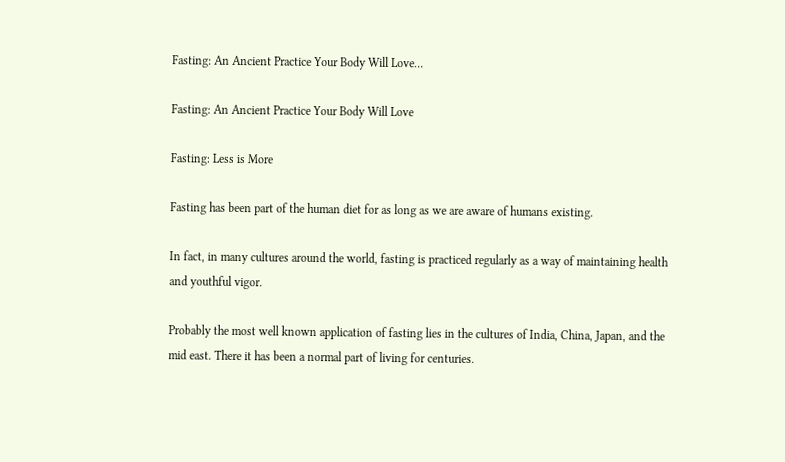Fasting: An Ancient Practice Your Body Will Love…

Fasting: An Ancient Practice Your Body Will Love

Fasting: Less is More

Fasting has been part of the human diet for as long as we are aware of humans existing.

In fact, in many cultures around the world, fasting is practiced regularly as a way of maintaining health and youthful vigor.

Probably the most well known application of fasting lies in the cultures of India, China, Japan, and the mid east. There it has been a normal part of living for centuries.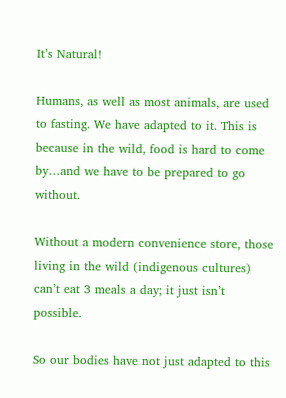It’s Natural!

Humans, as well as most animals, are used to fasting. We have adapted to it. This is because in the wild, food is hard to come by…and we have to be prepared to go without.

Without a modern convenience store, those living in the wild (indigenous cultures) can’t eat 3 meals a day; it just isn’t possible.

So our bodies have not just adapted to this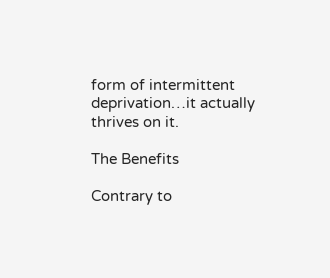form of intermittent deprivation…it actually thrives on it.

The Benefits

Contrary to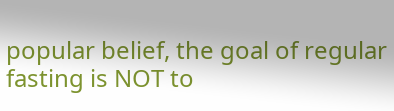popular belief, the goal of regular fasting is NOT to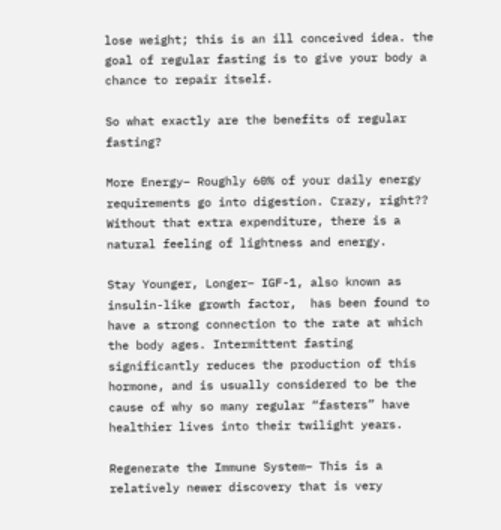lose weight; this is an ill conceived idea. the goal of regular fasting is to give your body a chance to repair itself.

So what exactly are the benefits of regular fasting?

More Energy– Roughly 60% of your daily energy requirements go into digestion. Crazy, right?? Without that extra expenditure, there is a natural feeling of lightness and energy.

Stay Younger, Longer– IGF-1, also known as insulin-like growth factor,  has been found to have a strong connection to the rate at which the body ages. Intermittent fasting significantly reduces the production of this hormone, and is usually considered to be the cause of why so many regular “fasters” have healthier lives into their twilight years.

Regenerate the Immune System– This is a relatively newer discovery that is very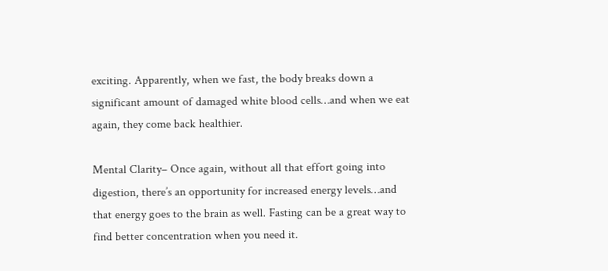exciting. Apparently, when we fast, the body breaks down a significant amount of damaged white blood cells…and when we eat again, they come back healthier.

Mental Clarity– Once again, without all that effort going into digestion, there’s an opportunity for increased energy levels…and that energy goes to the brain as well. Fasting can be a great way to find better concentration when you need it.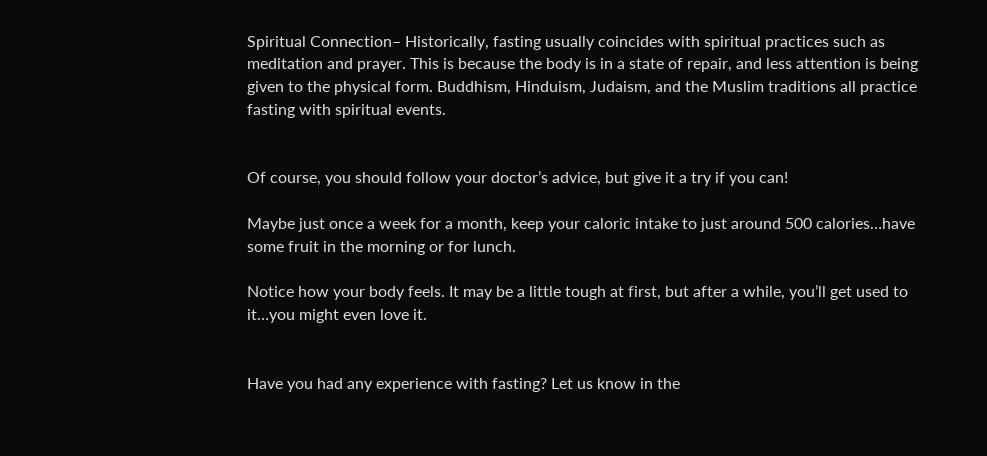Spiritual Connection– Historically, fasting usually coincides with spiritual practices such as meditation and prayer. This is because the body is in a state of repair, and less attention is being given to the physical form. Buddhism, Hinduism, Judaism, and the Muslim traditions all practice fasting with spiritual events.


Of course, you should follow your doctor’s advice, but give it a try if you can!

Maybe just once a week for a month, keep your caloric intake to just around 500 calories…have some fruit in the morning or for lunch.

Notice how your body feels. It may be a little tough at first, but after a while, you’ll get used to it…you might even love it.


Have you had any experience with fasting? Let us know in the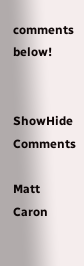comments below!


ShowHide Comments

Matt Caron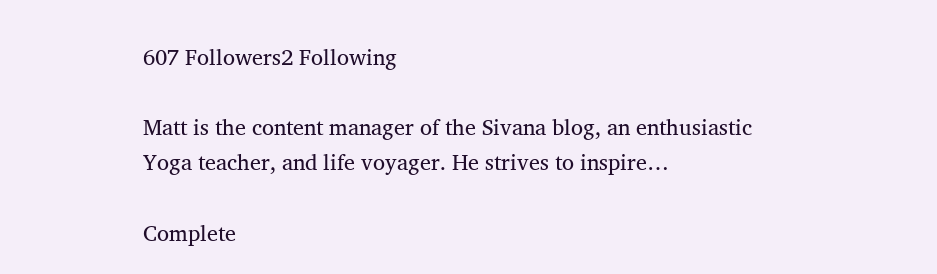607 Followers2 Following

Matt is the content manager of the Sivana blog, an enthusiastic Yoga teacher, and life voyager. He strives to inspire…

Complete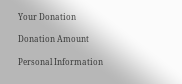Your Donation

Donation Amount

Personal Information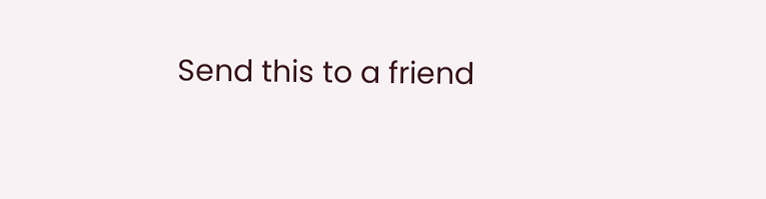Send this to a friend